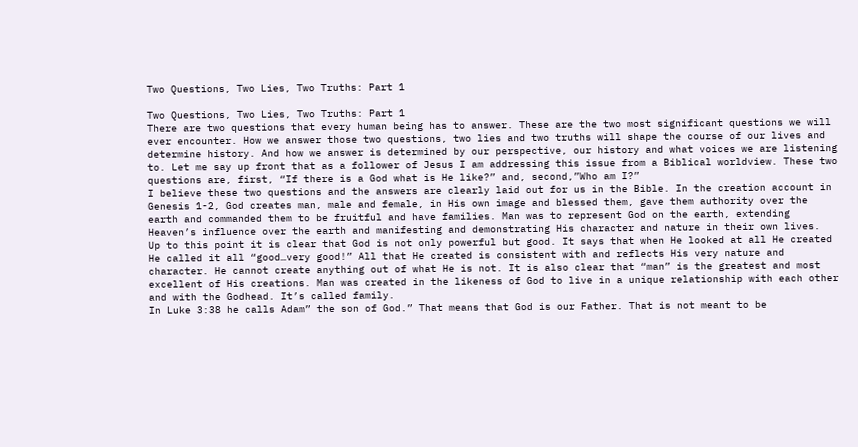Two Questions, Two Lies, Two Truths: Part 1

Two Questions, Two Lies, Two Truths: Part 1
There are two questions that every human being has to answer. These are the two most significant questions we will ever encounter. How we answer those two questions, two lies and two truths will shape the course of our lives and determine history. And how we answer is determined by our perspective, our history and what voices we are listening to. Let me say up front that as a follower of Jesus I am addressing this issue from a Biblical worldview. These two questions are, first, “If there is a God what is He like?” and, second,”Who am I?”
I believe these two questions and the answers are clearly laid out for us in the Bible. In the creation account in Genesis 1-2, God creates man, male and female, in His own image and blessed them, gave them authority over the earth and commanded them to be fruitful and have families. Man was to represent God on the earth, extending Heaven’s influence over the earth and manifesting and demonstrating His character and nature in their own lives.
Up to this point it is clear that God is not only powerful but good. It says that when He looked at all He created He called it all “good…very good!” All that He created is consistent with and reflects His very nature and character. He cannot create anything out of what He is not. It is also clear that “man” is the greatest and most excellent of His creations. Man was created in the likeness of God to live in a unique relationship with each other and with the Godhead. It’s called family.
In Luke 3:38 he calls Adam” the son of God.” That means that God is our Father. That is not meant to be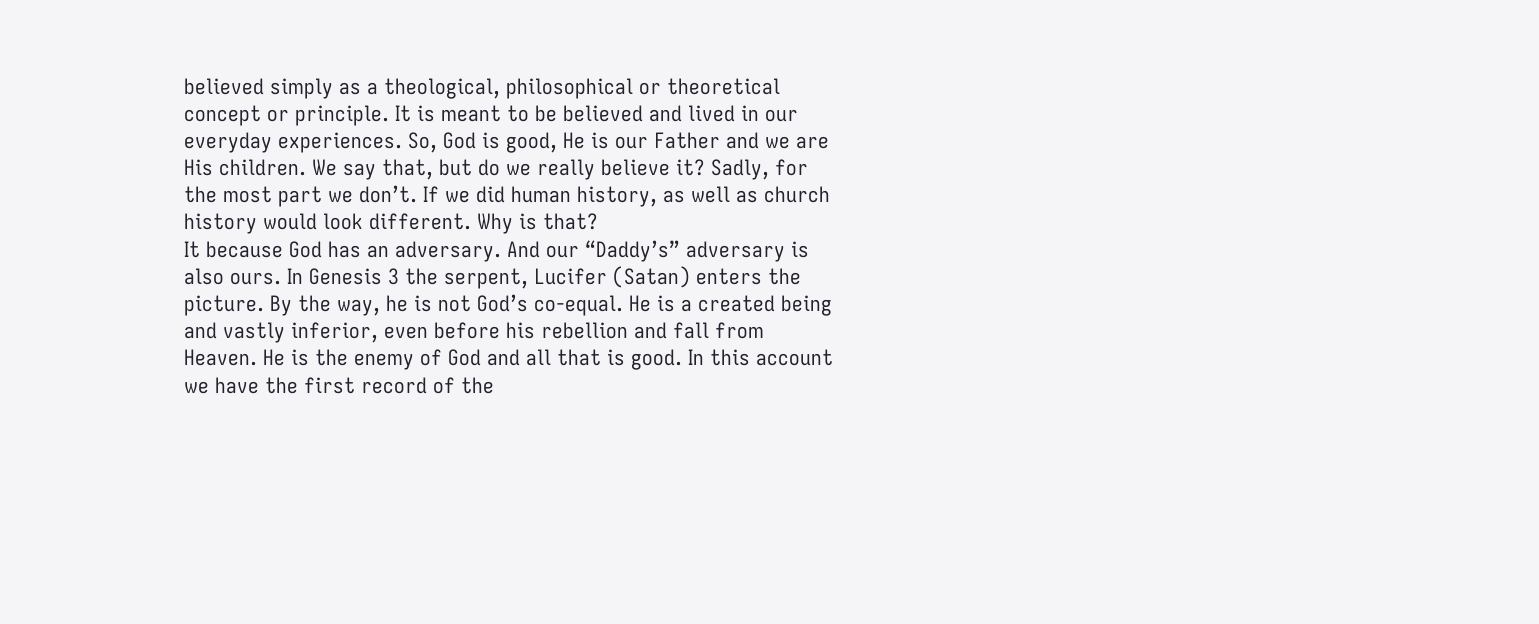believed simply as a theological, philosophical or theoretical concept or principle. It is meant to be believed and lived in our everyday experiences. So, God is good, He is our Father and we are His children. We say that, but do we really believe it? Sadly, for the most part we don’t. If we did human history, as well as church history would look different. Why is that?
It because God has an adversary. And our “Daddy’s” adversary is also ours. In Genesis 3 the serpent, Lucifer (Satan) enters the picture. By the way, he is not God’s co-equal. He is a created being and vastly inferior, even before his rebellion and fall from Heaven. He is the enemy of God and all that is good. In this account we have the first record of the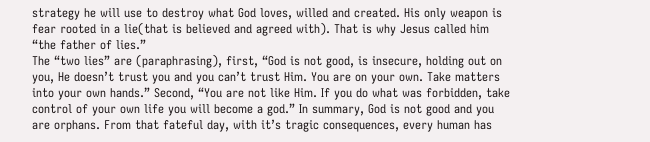strategy he will use to destroy what God loves, willed and created. His only weapon is fear rooted in a lie(that is believed and agreed with). That is why Jesus called him “the father of lies.”
The “two lies” are (paraphrasing), first, “God is not good, is insecure, holding out on you, He doesn’t trust you and you can’t trust Him. You are on your own. Take matters into your own hands.” Second, “You are not like Him. If you do what was forbidden, take control of your own life you will become a god.” In summary, God is not good and you are orphans. From that fateful day, with it’s tragic consequences, every human has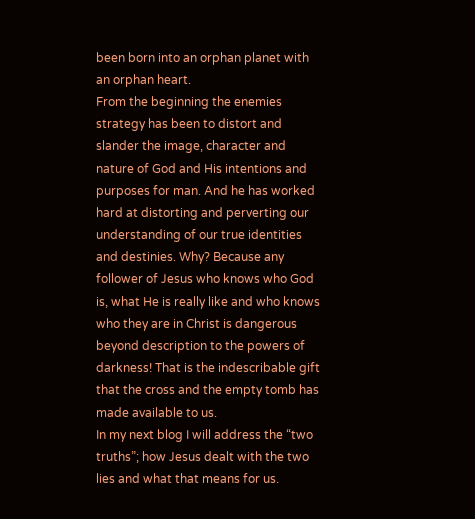been born into an orphan planet with an orphan heart.
From the beginning the enemies strategy has been to distort and slander the image, character and nature of God and His intentions and purposes for man. And he has worked hard at distorting and perverting our understanding of our true identities and destinies. Why? Because any follower of Jesus who knows who God is, what He is really like and who knows who they are in Christ is dangerous beyond description to the powers of darkness! That is the indescribable gift that the cross and the empty tomb has made available to us.
In my next blog I will address the “two truths”; how Jesus dealt with the two lies and what that means for us.